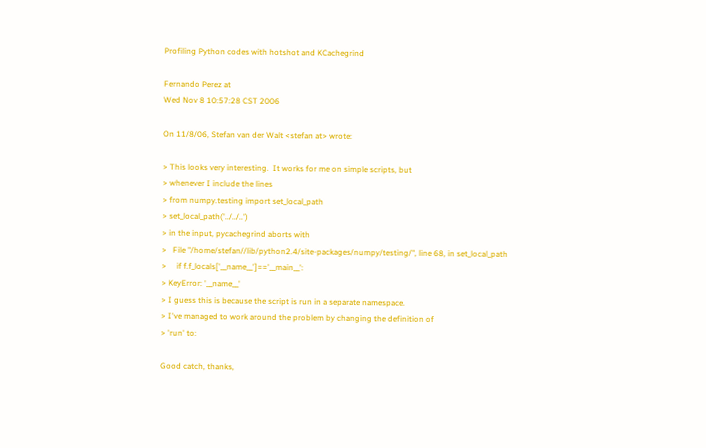Profiling Python codes with hotshot and KCachegrind

Fernando Perez at
Wed Nov 8 10:57:28 CST 2006

On 11/8/06, Stefan van der Walt <stefan at> wrote:

> This looks very interesting.  It works for me on simple scripts, but
> whenever I include the lines
> from numpy.testing import set_local_path
> set_local_path('../../..')
> in the input, pycachegrind aborts with
>   File "/home/stefan//lib/python2.4/site-packages/numpy/testing/", line 68, in set_local_path
>     if f.f_locals['__name__']=='__main__':
> KeyError: '__name__'
> I guess this is because the script is run in a separate namespace.
> I've managed to work around the problem by changing the definition of
> 'run' to:

Good catch, thanks,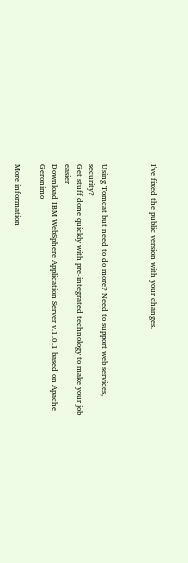I've fixed the public version with your changes.



Using Tomcat but need to do more? Need to support web services, security?
Get stuff done quickly with pre-integrated technology to make your job easier
Download IBM WebSphere Application Server v.1.0.1 based on Apache Geronimo

More information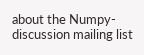about the Numpy-discussion mailing list